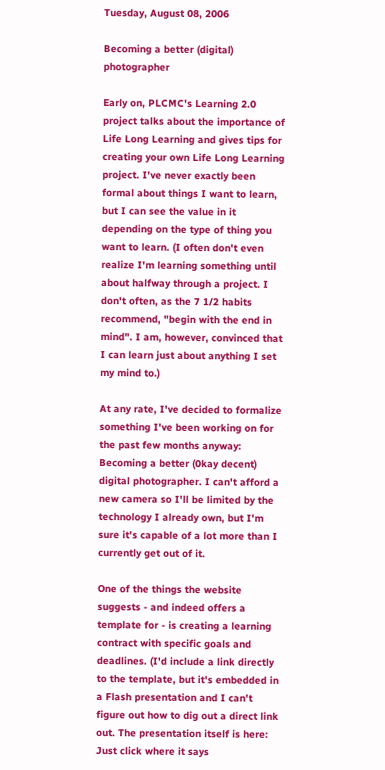Tuesday, August 08, 2006

Becoming a better (digital) photographer

Early on, PLCMC's Learning 2.0 project talks about the importance of Life Long Learning and gives tips for creating your own Life Long Learning project. I've never exactly been formal about things I want to learn, but I can see the value in it depending on the type of thing you want to learn. (I often don't even realize I'm learning something until about halfway through a project. I don't often, as the 7 1/2 habits recommend, "begin with the end in mind". I am, however, convinced that I can learn just about anything I set my mind to.)

At any rate, I've decided to formalize something I've been working on for the past few months anyway: Becoming a better (0kay decent) digital photographer. I can't afford a new camera so I'll be limited by the technology I already own, but I'm sure it's capable of a lot more than I currently get out of it.

One of the things the website suggests - and indeed offers a template for - is creating a learning contract with specific goals and deadlines. (I'd include a link directly to the template, but it's embedded in a Flash presentation and I can't figure out how to dig out a direct link out. The presentation itself is here: Just click where it says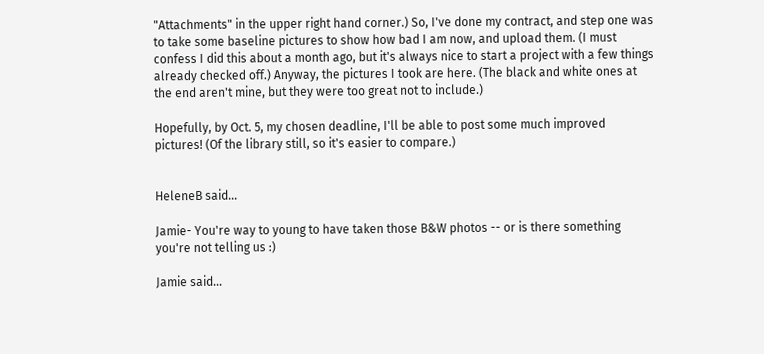"Attachments" in the upper right hand corner.) So, I've done my contract, and step one was to take some baseline pictures to show how bad I am now, and upload them. (I must confess I did this about a month ago, but it's always nice to start a project with a few things already checked off.) Anyway, the pictures I took are here. (The black and white ones at the end aren't mine, but they were too great not to include.)

Hopefully, by Oct. 5, my chosen deadline, I'll be able to post some much improved pictures! (Of the library still, so it's easier to compare.)


HeleneB said...

Jamie- You're way to young to have taken those B&W photos -- or is there something you're not telling us :)

Jamie said...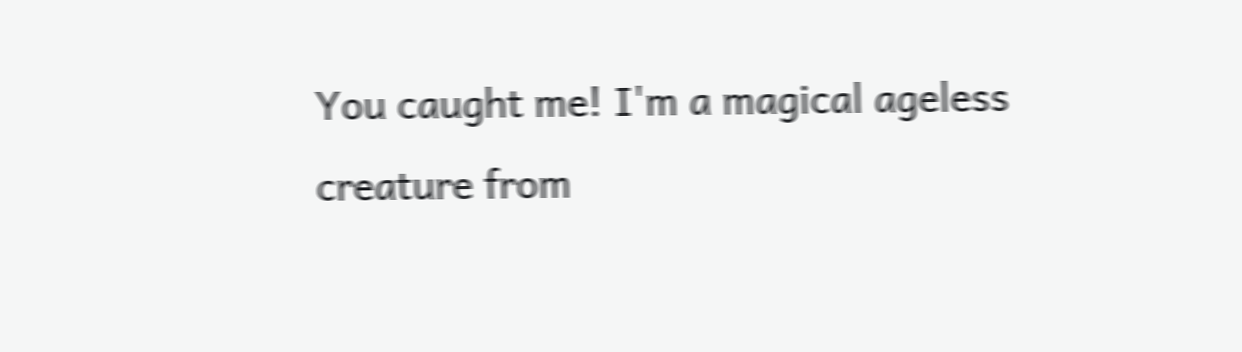You caught me! I'm a magical ageless creature from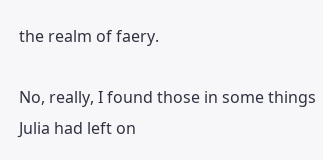the realm of faery.

No, really, I found those in some things Julia had left on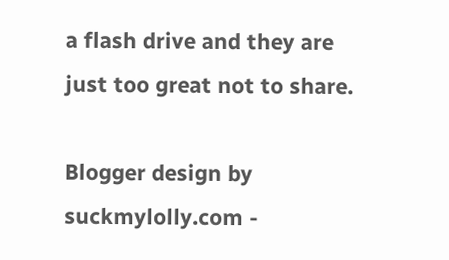a flash drive and they are just too great not to share.

Blogger design by suckmylolly.com -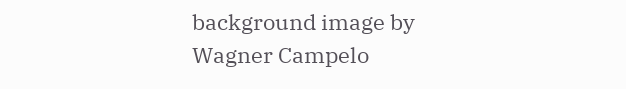background image by Wagner Campelo